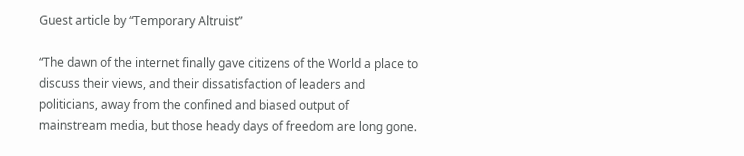Guest article by “Temporary Altruist”

“The dawn of the internet finally gave citizens of the World a place to discuss their views, and their dissatisfaction of leaders and politicians, away from the confined and biased output of mainstream media, but those heady days of freedom are long gone.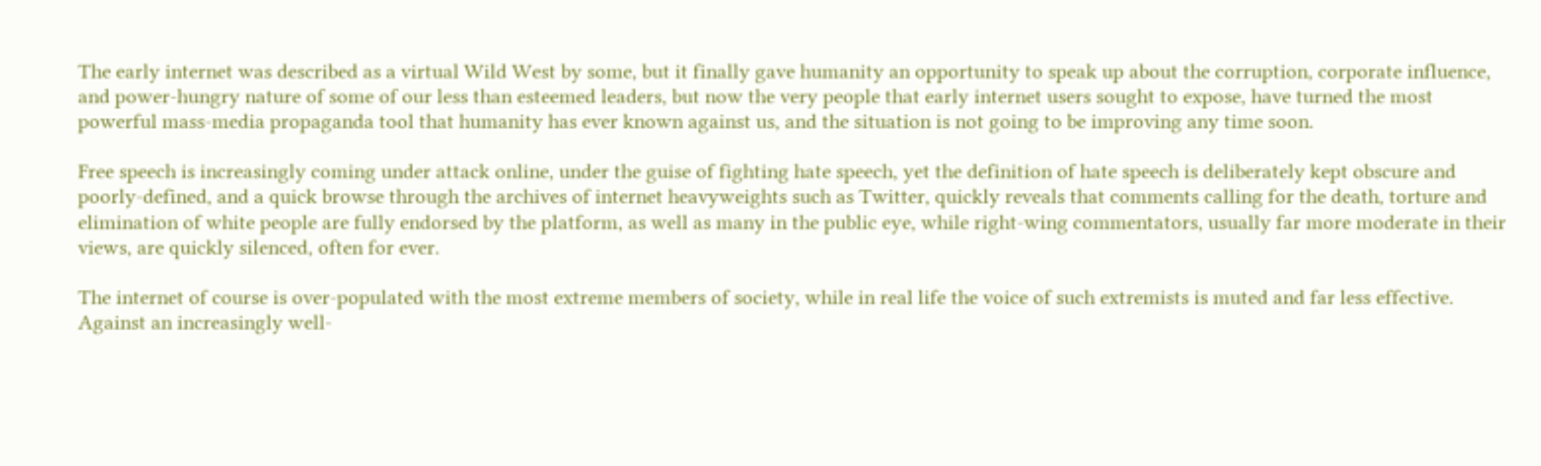The early internet was described as a virtual Wild West by some, but it finally gave humanity an opportunity to speak up about the corruption, corporate influence, and power-hungry nature of some of our less than esteemed leaders, but now the very people that early internet users sought to expose, have turned the most powerful mass-media propaganda tool that humanity has ever known against us, and the situation is not going to be improving any time soon.

Free speech is increasingly coming under attack online, under the guise of fighting hate speech, yet the definition of hate speech is deliberately kept obscure and poorly-defined, and a quick browse through the archives of internet heavyweights such as Twitter, quickly reveals that comments calling for the death, torture and elimination of white people are fully endorsed by the platform, as well as many in the public eye, while right-wing commentators, usually far more moderate in their views, are quickly silenced, often for ever.

The internet of course is over-populated with the most extreme members of society, while in real life the voice of such extremists is muted and far less effective. Against an increasingly well-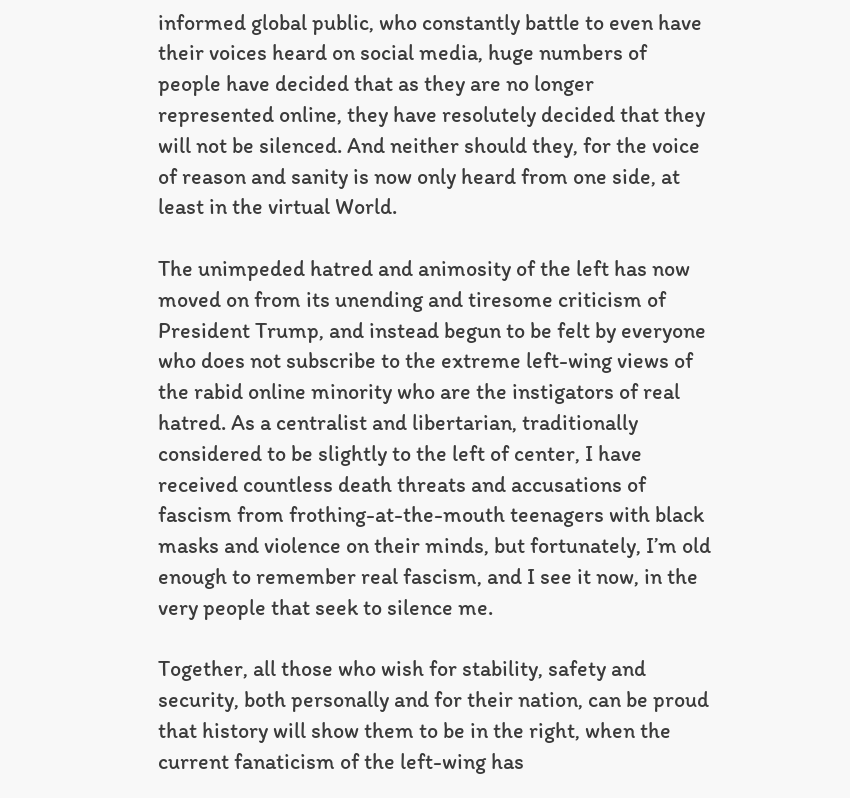informed global public, who constantly battle to even have their voices heard on social media, huge numbers of people have decided that as they are no longer represented online, they have resolutely decided that they will not be silenced. And neither should they, for the voice of reason and sanity is now only heard from one side, at least in the virtual World.

The unimpeded hatred and animosity of the left has now moved on from its unending and tiresome criticism of President Trump, and instead begun to be felt by everyone who does not subscribe to the extreme left-wing views of the rabid online minority who are the instigators of real hatred. As a centralist and libertarian, traditionally considered to be slightly to the left of center, I have received countless death threats and accusations of fascism from frothing-at-the-mouth teenagers with black masks and violence on their minds, but fortunately, I’m old enough to remember real fascism, and I see it now, in the very people that seek to silence me.

Together, all those who wish for stability, safety and security, both personally and for their nation, can be proud that history will show them to be in the right, when the current fanaticism of the left-wing has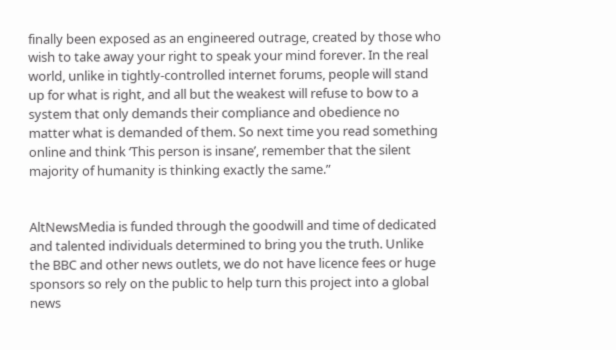finally been exposed as an engineered outrage, created by those who wish to take away your right to speak your mind forever. In the real world, unlike in tightly-controlled internet forums, people will stand up for what is right, and all but the weakest will refuse to bow to a system that only demands their compliance and obedience no matter what is demanded of them. So next time you read something online and think ‘This person is insane’, remember that the silent majority of humanity is thinking exactly the same.”


AltNewsMedia is funded through the goodwill and time of dedicated and talented individuals determined to bring you the truth. Unlike the BBC and other news outlets, we do not have licence fees or huge sponsors so rely on the public to help turn this project into a global news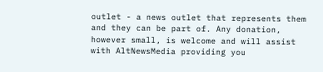outlet - a news outlet that represents them and they can be part of. Any donation, however small, is welcome and will assist with AltNewsMedia providing you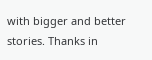with bigger and better stories. Thanks in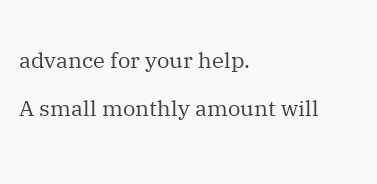advance for your help.

A small monthly amount will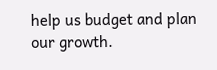help us budget and plan our growth.